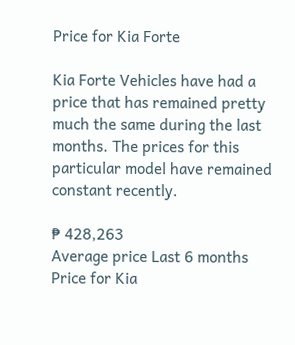Price for Kia Forte

Kia Forte Vehicles have had a price that has remained pretty much the same during the last months. The prices for this particular model have remained constant recently.

₱ 428,263
Average price Last 6 months
Price for Kia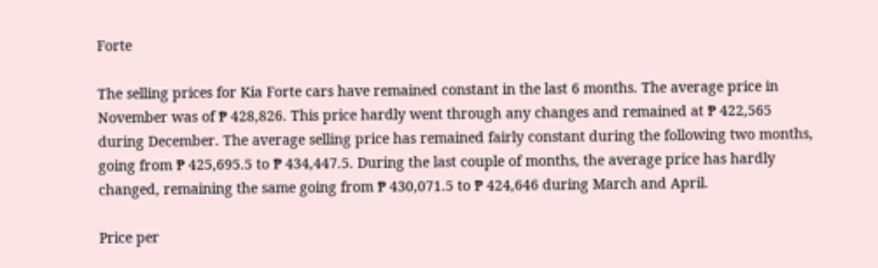Forte

The selling prices for Kia Forte cars have remained constant in the last 6 months. The average price in November was of ₱ 428,826. This price hardly went through any changes and remained at ₱ 422,565 during December. The average selling price has remained fairly constant during the following two months, going from ₱ 425,695.5 to ₱ 434,447.5. During the last couple of months, the average price has hardly changed, remaining the same going from ₱ 430,071.5 to ₱ 424,646 during March and April.

Price per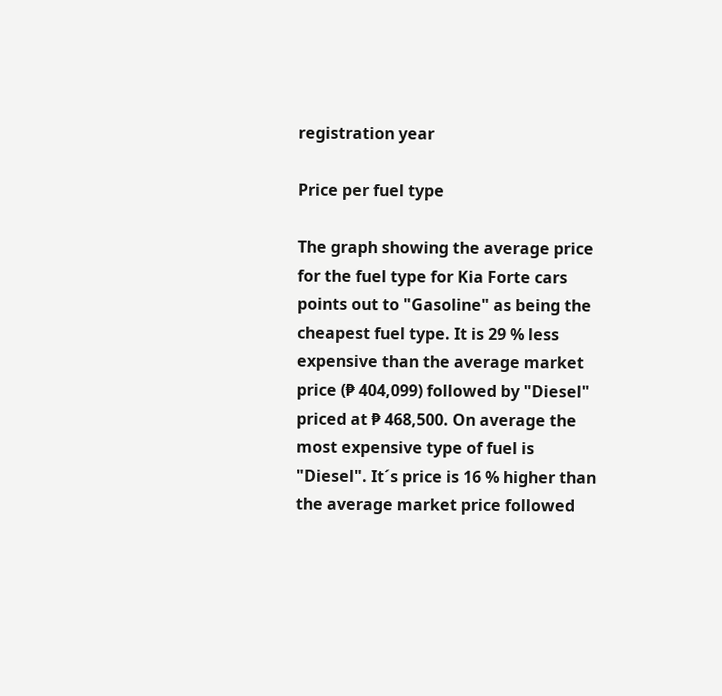registration year

Price per fuel type

The graph showing the average price for the fuel type for Kia Forte cars points out to "Gasoline" as being the cheapest fuel type. It is 29 % less expensive than the average market price (₱ 404,099) followed by "Diesel" priced at ₱ 468,500. On average the most expensive type of fuel is "Diesel". It´s price is 16 % higher than the average market price followed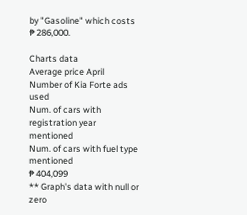by "Gasoline" which costs ₱ 286,000.

Charts data
Average price April
Number of Kia Forte ads used
Num. of cars with registration year mentioned
Num. of cars with fuel type mentioned
₱ 404,099
** Graph's data with null or zero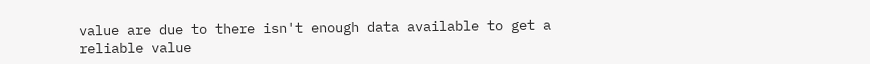value are due to there isn't enough data available to get a reliable value